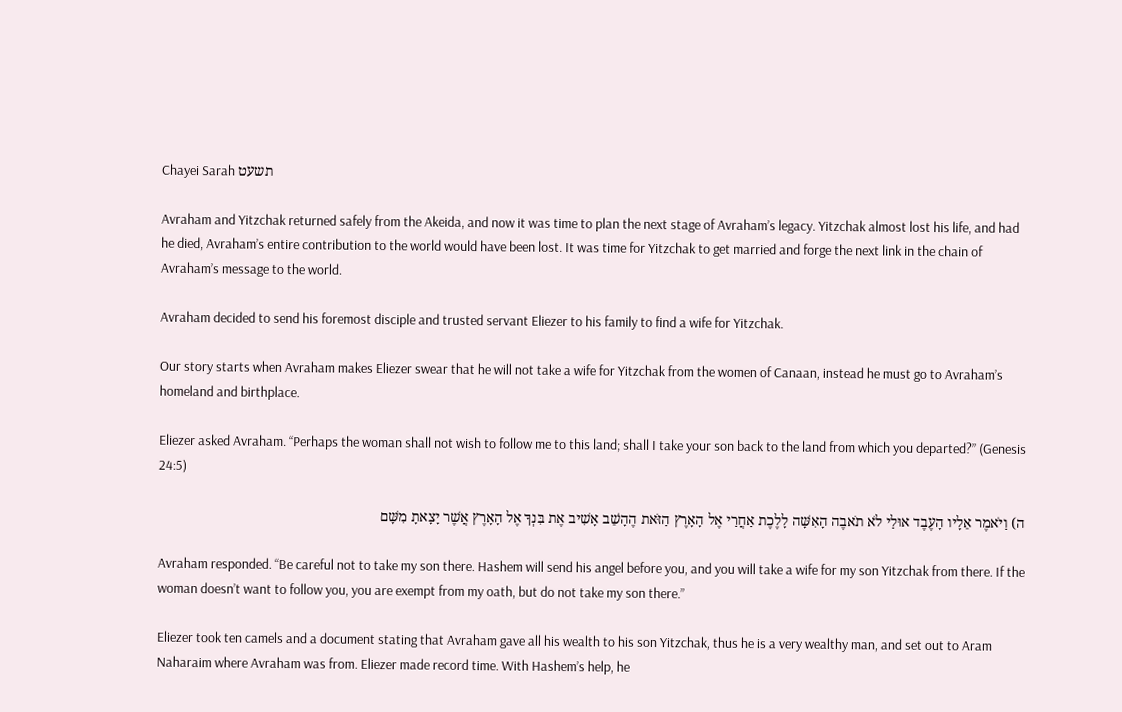Chayei Sarah תשעט

Avraham and Yitzchak returned safely from the Akeida, and now it was time to plan the next stage of Avraham’s legacy. Yitzchak almost lost his life, and had he died, Avraham’s entire contribution to the world would have been lost. It was time for Yitzchak to get married and forge the next link in the chain of Avraham’s message to the world.

Avraham decided to send his foremost disciple and trusted servant Eliezer to his family to find a wife for Yitzchak.

Our story starts when Avraham makes Eliezer swear that he will not take a wife for Yitzchak from the women of Canaan, instead he must go to Avraham’s homeland and birthplace.

Eliezer asked Avraham. “Perhaps the woman shall not wish to follow me to this land; shall I take your son back to the land from which you departed?” (Genesis 24:5)

ה) וַיֹּאמֶר אֵלָיו הָעֶבֶד אוּלַי לֹא תֹאבֶה הָאִשָּׁה לָלֶכֶת אַחֲרַי אֶל הָאָרֶץ הַזֹּאת הֶהָשֵׁב אָשִׁיב אֶת בִּנְךָ אֶל הָאָרֶץ אֲשֶׁר יָצָאתָ מִשָּׁם

Avraham responded. “Be careful not to take my son there. Hashem will send his angel before you, and you will take a wife for my son Yitzchak from there. If the woman doesn’t want to follow you, you are exempt from my oath, but do not take my son there.”

Eliezer took ten camels and a document stating that Avraham gave all his wealth to his son Yitzchak, thus he is a very wealthy man, and set out to Aram Naharaim where Avraham was from. Eliezer made record time. With Hashem’s help, he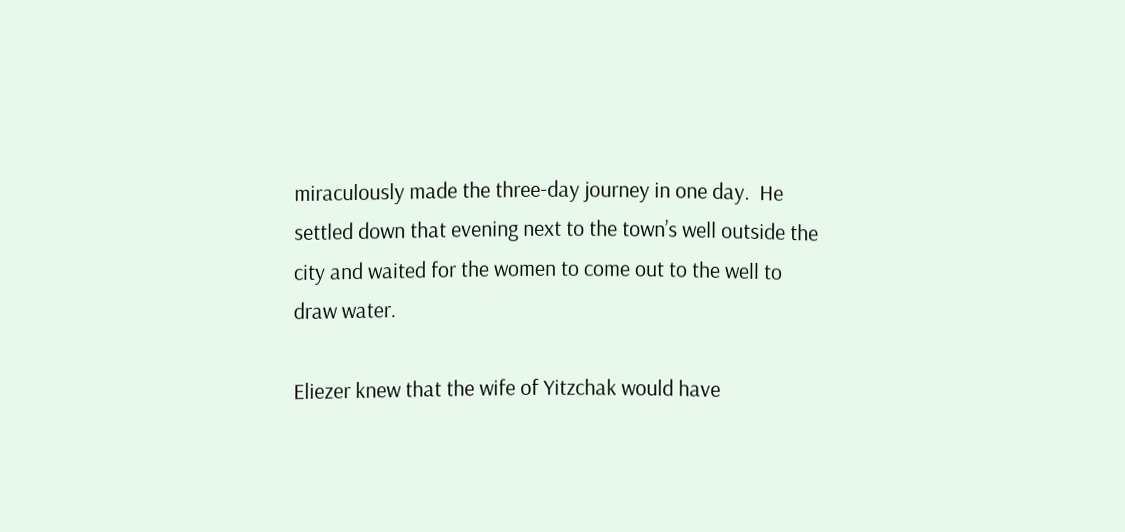miraculously made the three-day journey in one day.  He settled down that evening next to the town’s well outside the city and waited for the women to come out to the well to draw water.

Eliezer knew that the wife of Yitzchak would have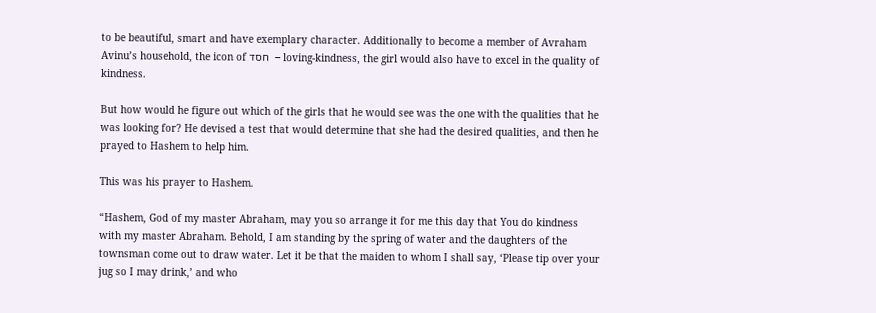to be beautiful, smart and have exemplary character. Additionally to become a member of Avraham Avinu’s household, the icon of חסד  – loving-kindness, the girl would also have to excel in the quality of kindness.

But how would he figure out which of the girls that he would see was the one with the qualities that he was looking for? He devised a test that would determine that she had the desired qualities, and then he prayed to Hashem to help him.

This was his prayer to Hashem.

“Hashem, God of my master Abraham, may you so arrange it for me this day that You do kindness with my master Abraham. Behold, I am standing by the spring of water and the daughters of the townsman come out to draw water. Let it be that the maiden to whom I shall say, ‘Please tip over your jug so I may drink,’ and who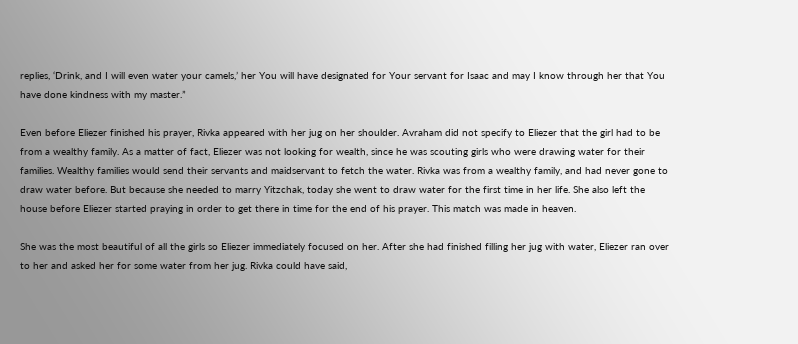replies, ‘Drink, and I will even water your camels,’ her You will have designated for Your servant for Isaac and may I know through her that You have done kindness with my master.”

Even before Eliezer finished his prayer, Rivka appeared with her jug on her shoulder. Avraham did not specify to Eliezer that the girl had to be from a wealthy family. As a matter of fact, Eliezer was not looking for wealth, since he was scouting girls who were drawing water for their families. Wealthy families would send their servants and maidservant to fetch the water. Rivka was from a wealthy family, and had never gone to draw water before. But because she needed to marry Yitzchak, today she went to draw water for the first time in her life. She also left the house before Eliezer started praying in order to get there in time for the end of his prayer. This match was made in heaven.

She was the most beautiful of all the girls so Eliezer immediately focused on her. After she had finished filling her jug with water, Eliezer ran over to her and asked her for some water from her jug. Rivka could have said,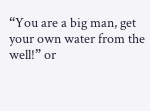“You are a big man, get your own water from the well!” or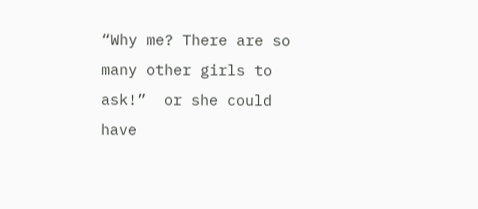“Why me? There are so many other girls to ask!”  or she could have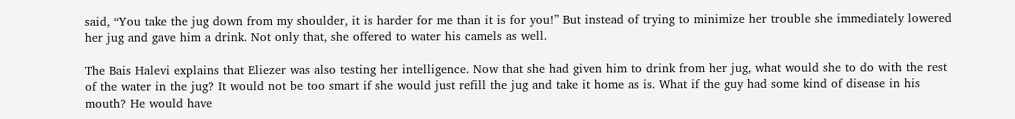said, “You take the jug down from my shoulder, it is harder for me than it is for you!” But instead of trying to minimize her trouble she immediately lowered her jug and gave him a drink. Not only that, she offered to water his camels as well.

The Bais Halevi explains that Eliezer was also testing her intelligence. Now that she had given him to drink from her jug, what would she to do with the rest of the water in the jug? It would not be too smart if she would just refill the jug and take it home as is. What if the guy had some kind of disease in his mouth? He would have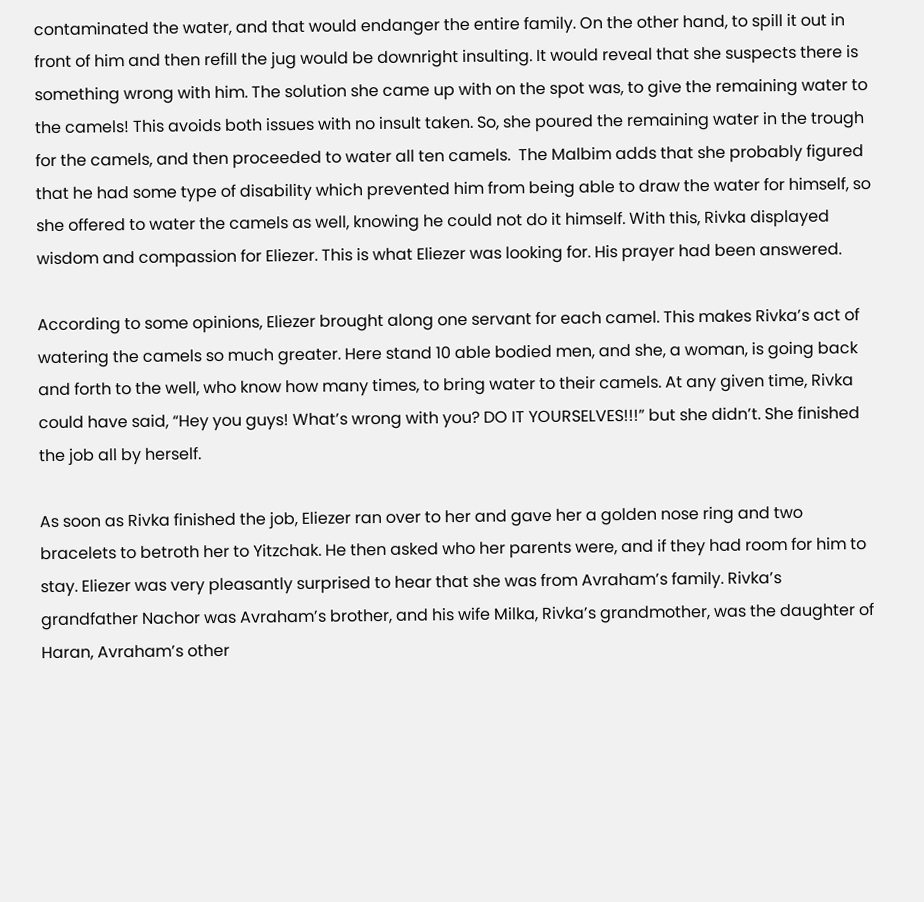contaminated the water, and that would endanger the entire family. On the other hand, to spill it out in front of him and then refill the jug would be downright insulting. It would reveal that she suspects there is something wrong with him. The solution she came up with on the spot was, to give the remaining water to the camels! This avoids both issues with no insult taken. So, she poured the remaining water in the trough for the camels, and then proceeded to water all ten camels.  The Malbim adds that she probably figured that he had some type of disability which prevented him from being able to draw the water for himself, so she offered to water the camels as well, knowing he could not do it himself. With this, Rivka displayed wisdom and compassion for Eliezer. This is what Eliezer was looking for. His prayer had been answered.

According to some opinions, Eliezer brought along one servant for each camel. This makes Rivka’s act of watering the camels so much greater. Here stand 10 able bodied men, and she, a woman, is going back and forth to the well, who know how many times, to bring water to their camels. At any given time, Rivka could have said, “Hey you guys! What’s wrong with you? DO IT YOURSELVES!!!” but she didn’t. She finished the job all by herself.

As soon as Rivka finished the job, Eliezer ran over to her and gave her a golden nose ring and two bracelets to betroth her to Yitzchak. He then asked who her parents were, and if they had room for him to stay. Eliezer was very pleasantly surprised to hear that she was from Avraham’s family. Rivka’s grandfather Nachor was Avraham’s brother, and his wife Milka, Rivka’s grandmother, was the daughter of Haran, Avraham’s other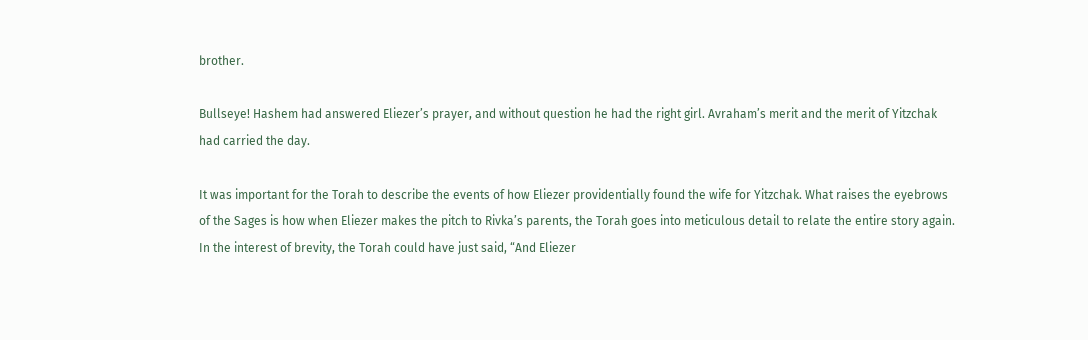brother.

Bullseye! Hashem had answered Eliezer’s prayer, and without question he had the right girl. Avraham’s merit and the merit of Yitzchak had carried the day.

It was important for the Torah to describe the events of how Eliezer providentially found the wife for Yitzchak. What raises the eyebrows of the Sages is how when Eliezer makes the pitch to Rivka’s parents, the Torah goes into meticulous detail to relate the entire story again. In the interest of brevity, the Torah could have just said, “And Eliezer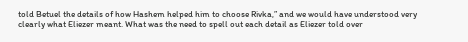told Betuel the details of how Hashem helped him to choose Rivka,” and we would have understood very clearly what Eliezer meant. What was the need to spell out each detail as Eliezer told over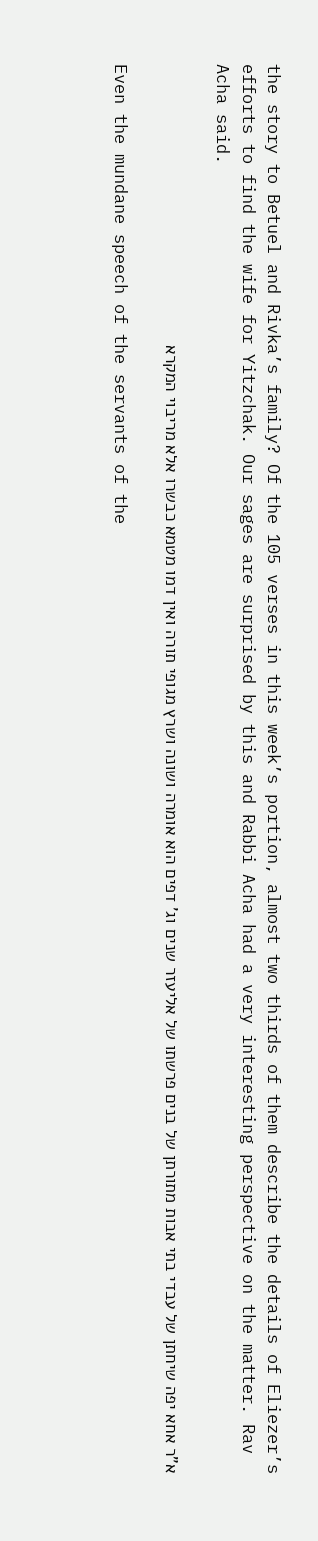the story to Betuel and Rivka’s family? Of the 105 verses in this week’s portion, almost two thirds of them describe the details of Eliezer’s efforts to find the wife for Yitzchak. Our sages are surprised by this and Rabbi Acha had a very interesting perspective on the matter. Rav Acha said.

א”ר אחא יפה שיחתן של עבדי בתי אבות מתורתן של בנים פרשתו של אליעזר שנים וג’ דפים הוא אומרה ושונה ושרץ מגופי תורה ואין דמו מטמא כבשרו אלא מריבוי המקרא

Even the mundane speech of the servants of the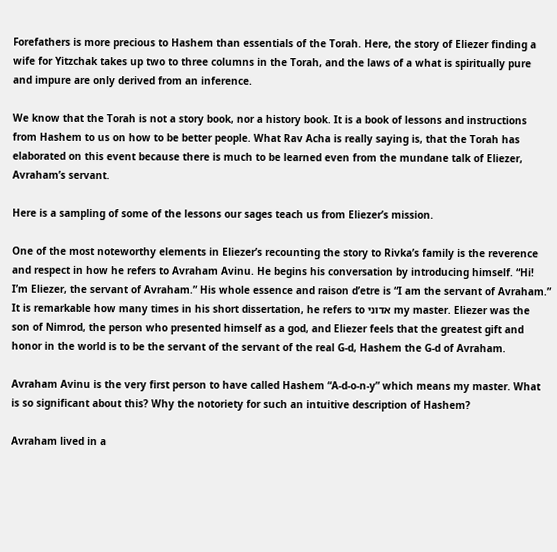Forefathers is more precious to Hashem than essentials of the Torah. Here, the story of Eliezer finding a wife for Yitzchak takes up two to three columns in the Torah, and the laws of a what is spiritually pure and impure are only derived from an inference.

We know that the Torah is not a story book, nor a history book. It is a book of lessons and instructions from Hashem to us on how to be better people. What Rav Acha is really saying is, that the Torah has elaborated on this event because there is much to be learned even from the mundane talk of Eliezer, Avraham’s servant.

Here is a sampling of some of the lessons our sages teach us from Eliezer’s mission.

One of the most noteworthy elements in Eliezer’s recounting the story to Rivka’s family is the reverence and respect in how he refers to Avraham Avinu. He begins his conversation by introducing himself. “Hi! I’m Eliezer, the servant of Avraham.” His whole essence and raison d’etre is “I am the servant of Avraham.” It is remarkable how many times in his short dissertation, he refers to אדוני my master. Eliezer was the son of Nimrod, the person who presented himself as a god, and Eliezer feels that the greatest gift and honor in the world is to be the servant of the servant of the real G-d, Hashem the G-d of Avraham.

Avraham Avinu is the very first person to have called Hashem “A-d-o-n-y” which means my master. What is so significant about this? Why the notoriety for such an intuitive description of Hashem?

Avraham lived in a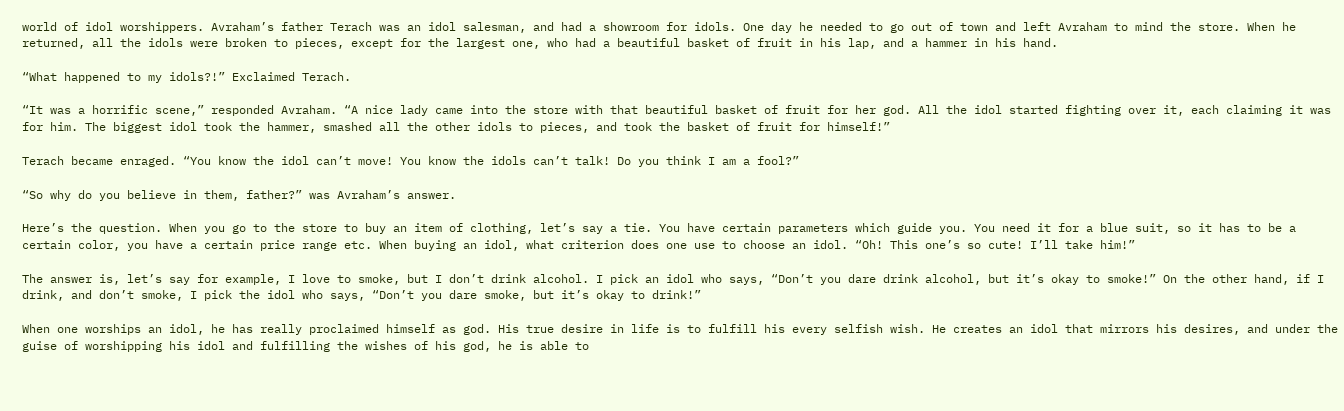world of idol worshippers. Avraham’s father Terach was an idol salesman, and had a showroom for idols. One day he needed to go out of town and left Avraham to mind the store. When he returned, all the idols were broken to pieces, except for the largest one, who had a beautiful basket of fruit in his lap, and a hammer in his hand.

“What happened to my idols?!” Exclaimed Terach.

“It was a horrific scene,” responded Avraham. “A nice lady came into the store with that beautiful basket of fruit for her god. All the idol started fighting over it, each claiming it was for him. The biggest idol took the hammer, smashed all the other idols to pieces, and took the basket of fruit for himself!”

Terach became enraged. “You know the idol can’t move! You know the idols can’t talk! Do you think I am a fool?”

“So why do you believe in them, father?” was Avraham’s answer.

Here’s the question. When you go to the store to buy an item of clothing, let’s say a tie. You have certain parameters which guide you. You need it for a blue suit, so it has to be a certain color, you have a certain price range etc. When buying an idol, what criterion does one use to choose an idol. “Oh! This one’s so cute! I’ll take him!”

The answer is, let’s say for example, I love to smoke, but I don’t drink alcohol. I pick an idol who says, “Don’t you dare drink alcohol, but it’s okay to smoke!” On the other hand, if I drink, and don’t smoke, I pick the idol who says, “Don’t you dare smoke, but it’s okay to drink!”

When one worships an idol, he has really proclaimed himself as god. His true desire in life is to fulfill his every selfish wish. He creates an idol that mirrors his desires, and under the guise of worshipping his idol and fulfilling the wishes of his god, he is able to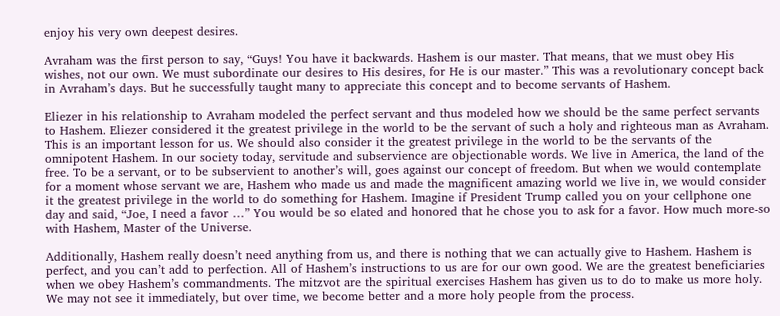enjoy his very own deepest desires.

Avraham was the first person to say, “Guys! You have it backwards. Hashem is our master. That means, that we must obey His wishes, not our own. We must subordinate our desires to His desires, for He is our master.” This was a revolutionary concept back in Avraham’s days. But he successfully taught many to appreciate this concept and to become servants of Hashem.

Eliezer in his relationship to Avraham modeled the perfect servant and thus modeled how we should be the same perfect servants to Hashem. Eliezer considered it the greatest privilege in the world to be the servant of such a holy and righteous man as Avraham. This is an important lesson for us. We should also consider it the greatest privilege in the world to be the servants of the omnipotent Hashem. In our society today, servitude and subservience are objectionable words. We live in America, the land of the free. To be a servant, or to be subservient to another’s will, goes against our concept of freedom. But when we would contemplate for a moment whose servant we are, Hashem who made us and made the magnificent amazing world we live in, we would consider it the greatest privilege in the world to do something for Hashem. Imagine if President Trump called you on your cellphone one day and said, “Joe, I need a favor …” You would be so elated and honored that he chose you to ask for a favor. How much more-so with Hashem, Master of the Universe.

Additionally, Hashem really doesn’t need anything from us, and there is nothing that we can actually give to Hashem. Hashem is perfect, and you can’t add to perfection. All of Hashem’s instructions to us are for our own good. We are the greatest beneficiaries when we obey Hashem’s commandments. The mitzvot are the spiritual exercises Hashem has given us to do to make us more holy. We may not see it immediately, but over time, we become better and a more holy people from the process.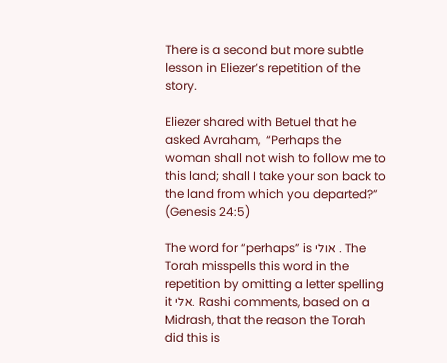There is a second but more subtle lesson in Eliezer’s repetition of the story.

Eliezer shared with Betuel that he asked Avraham,  “Perhaps the woman shall not wish to follow me to this land; shall I take your son back to the land from which you departed?” (Genesis 24:5)

The word for “perhaps” is אולי . The Torah misspells this word in the repetition by omitting a letter spelling it אלי. Rashi comments, based on a Midrash, that the reason the Torah did this is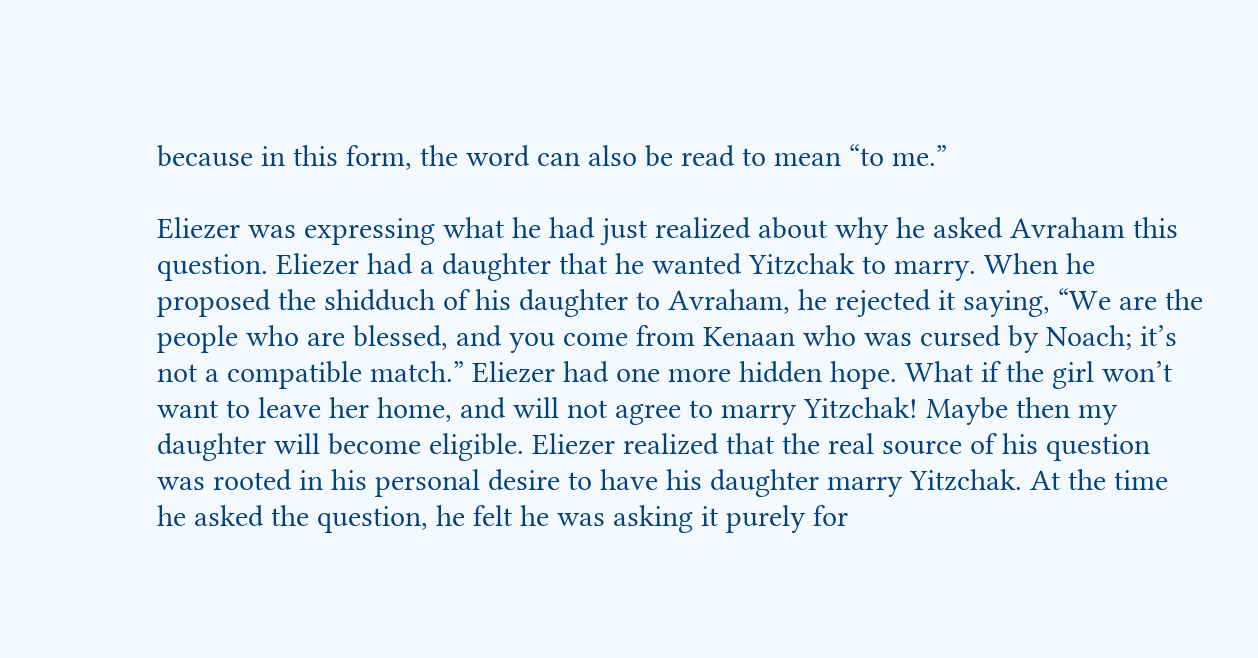because in this form, the word can also be read to mean “to me.”

Eliezer was expressing what he had just realized about why he asked Avraham this question. Eliezer had a daughter that he wanted Yitzchak to marry. When he proposed the shidduch of his daughter to Avraham, he rejected it saying, “We are the people who are blessed, and you come from Kenaan who was cursed by Noach; it’s not a compatible match.” Eliezer had one more hidden hope. What if the girl won’t want to leave her home, and will not agree to marry Yitzchak! Maybe then my daughter will become eligible. Eliezer realized that the real source of his question was rooted in his personal desire to have his daughter marry Yitzchak. At the time he asked the question, he felt he was asking it purely for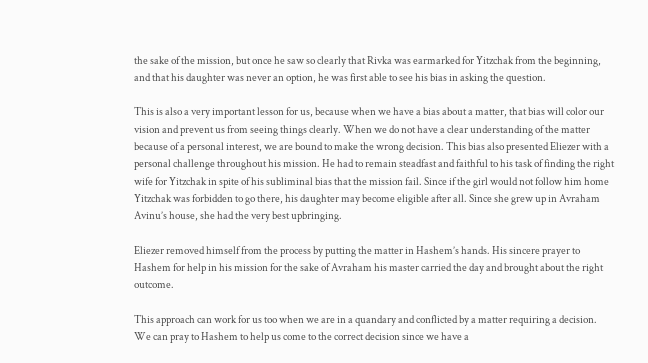the sake of the mission, but once he saw so clearly that Rivka was earmarked for Yitzchak from the beginning, and that his daughter was never an option, he was first able to see his bias in asking the question.

This is also a very important lesson for us, because when we have a bias about a matter, that bias will color our vision and prevent us from seeing things clearly. When we do not have a clear understanding of the matter because of a personal interest, we are bound to make the wrong decision. This bias also presented Eliezer with a personal challenge throughout his mission. He had to remain steadfast and faithful to his task of finding the right wife for Yitzchak in spite of his subliminal bias that the mission fail. Since if the girl would not follow him home Yitzchak was forbidden to go there, his daughter may become eligible after all. Since she grew up in Avraham Avinu’s house, she had the very best upbringing.

Eliezer removed himself from the process by putting the matter in Hashem’s hands. His sincere prayer to Hashem for help in his mission for the sake of Avraham his master carried the day and brought about the right outcome.

This approach can work for us too when we are in a quandary and conflicted by a matter requiring a decision. We can pray to Hashem to help us come to the correct decision since we have a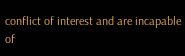conflict of interest and are incapable of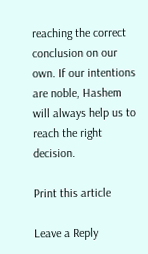reaching the correct conclusion on our own. If our intentions are noble, Hashem will always help us to reach the right decision.

Print this article

Leave a Reply